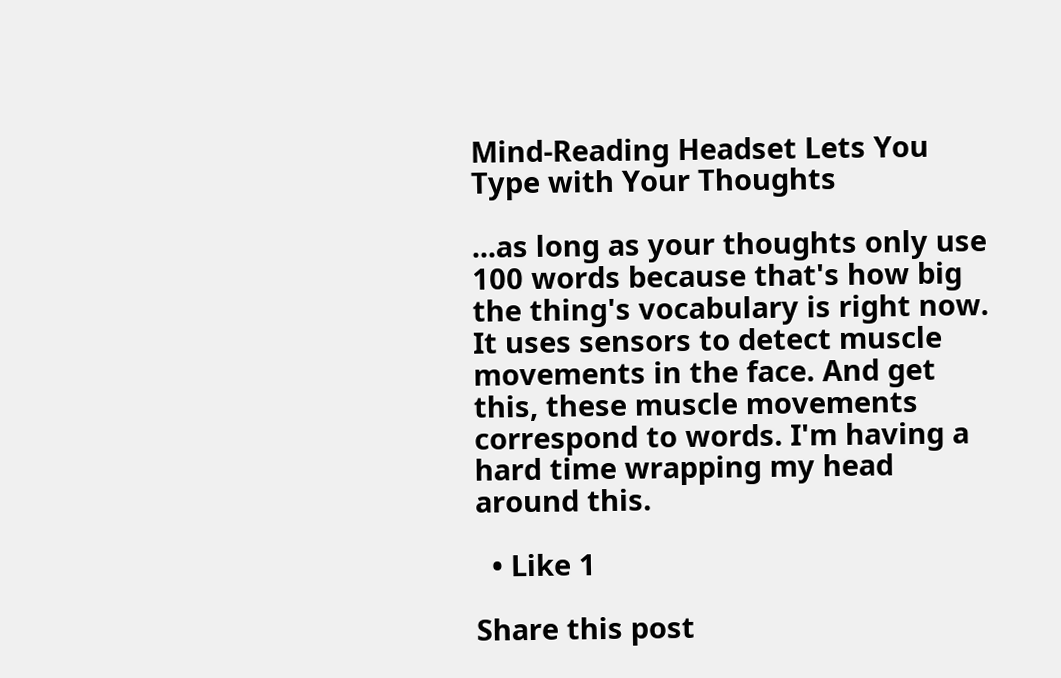Mind-Reading Headset Lets You Type with Your Thoughts

...as long as your thoughts only use 100 words because that's how big the thing's vocabulary is right now. It uses sensors to detect muscle movements in the face. And get this, these muscle movements correspond to words. I'm having a hard time wrapping my head around this.

  • Like 1

Share this post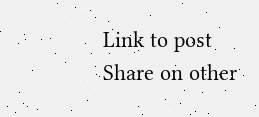Link to post
Share on other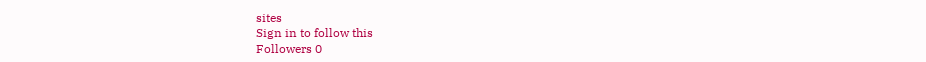sites
Sign in to follow this
Followers 0